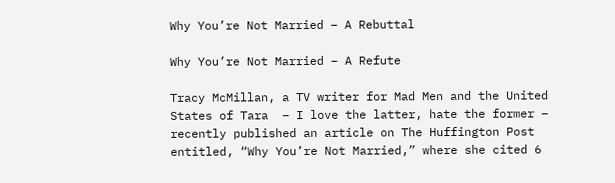Why You’re Not Married – A Rebuttal

Why You’re Not Married – A Refute

Tracy McMillan, a TV writer for Mad Men and the United States of Tara  – I love the latter, hate the former – recently published an article on The Huffington Post entitled, “Why You’re Not Married,” where she cited 6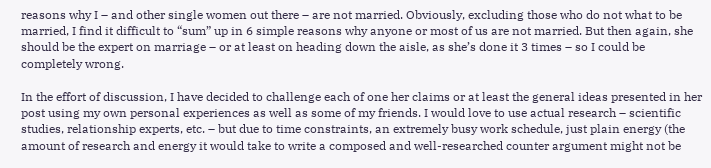reasons why I – and other single women out there – are not married. Obviously, excluding those who do not what to be married, I find it difficult to “sum” up in 6 simple reasons why anyone or most of us are not married. But then again, she should be the expert on marriage – or at least on heading down the aisle, as she’s done it 3 times – so I could be completely wrong.

In the effort of discussion, I have decided to challenge each of one her claims or at least the general ideas presented in her post using my own personal experiences as well as some of my friends. I would love to use actual research – scientific studies, relationship experts, etc. – but due to time constraints, an extremely busy work schedule, just plain energy (the amount of research and energy it would take to write a composed and well-researched counter argument might not be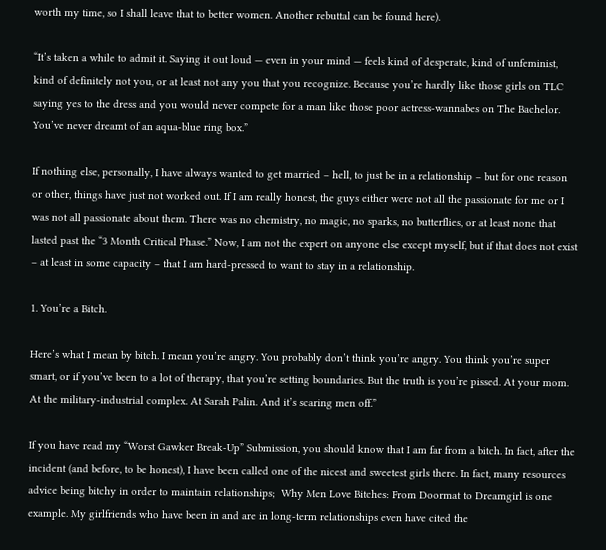worth my time, so I shall leave that to better women. Another rebuttal can be found here).

“It’s taken a while to admit it. Saying it out loud — even in your mind — feels kind of desperate, kind of unfeminist, kind of definitely not you, or at least not any you that you recognize. Because you’re hardly like those girls on TLC saying yes to the dress and you would never compete for a man like those poor actress-wannabes on The Bachelor. You’ve never dreamt of an aqua-blue ring box.”

If nothing else, personally, I have always wanted to get married – hell, to just be in a relationship – but for one reason or other, things have just not worked out. If I am really honest, the guys either were not all the passionate for me or I was not all passionate about them. There was no chemistry, no magic, no sparks, no butterflies, or at least none that lasted past the “3 Month Critical Phase.” Now, I am not the expert on anyone else except myself, but if that does not exist – at least in some capacity – that I am hard-pressed to want to stay in a relationship.

1. You’re a Bitch.

Here’s what I mean by bitch. I mean you’re angry. You probably don’t think you’re angry. You think you’re super smart, or if you’ve been to a lot of therapy, that you’re setting boundaries. But the truth is you’re pissed. At your mom. At the military-industrial complex. At Sarah Palin. And it’s scaring men off.”

If you have read my “Worst Gawker Break-Up” Submission, you should know that I am far from a bitch. In fact, after the incident (and before, to be honest), I have been called one of the nicest and sweetest girls there. In fact, many resources advice being bitchy in order to maintain relationships;  Why Men Love Bitches: From Doormat to Dreamgirl is one example. My girlfriends who have been in and are in long-term relationships even have cited the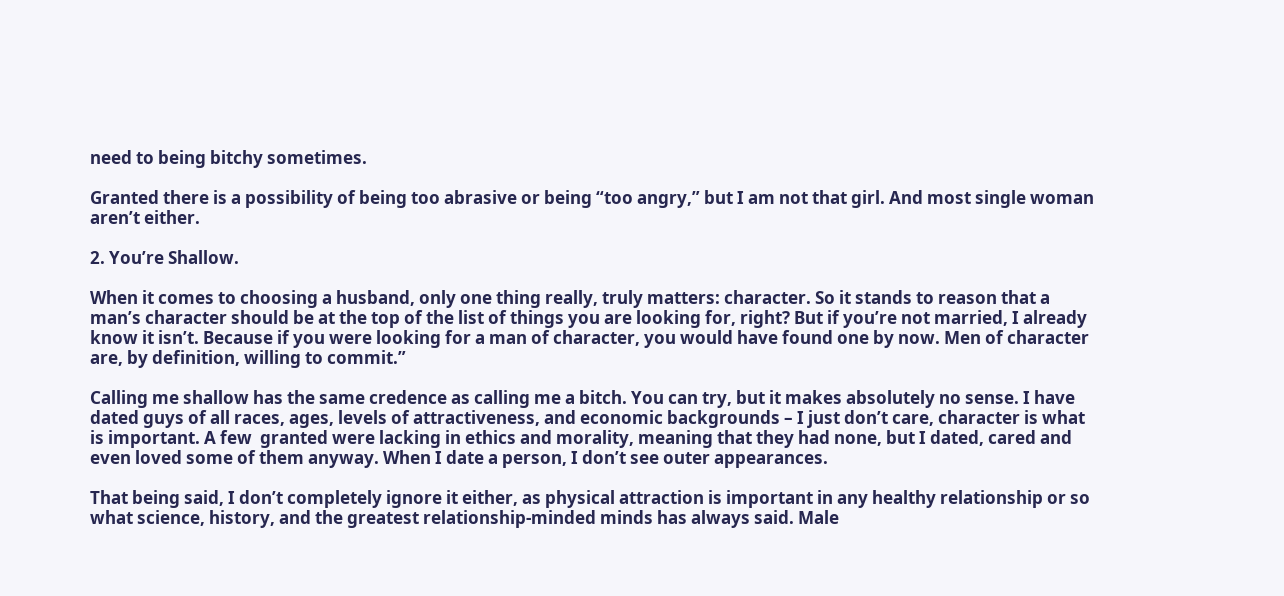need to being bitchy sometimes.

Granted there is a possibility of being too abrasive or being “too angry,” but I am not that girl. And most single woman aren’t either.

2. You’re Shallow.

When it comes to choosing a husband, only one thing really, truly matters: character. So it stands to reason that a man’s character should be at the top of the list of things you are looking for, right? But if you’re not married, I already know it isn’t. Because if you were looking for a man of character, you would have found one by now. Men of character are, by definition, willing to commit.”

Calling me shallow has the same credence as calling me a bitch. You can try, but it makes absolutely no sense. I have dated guys of all races, ages, levels of attractiveness, and economic backgrounds – I just don’t care, character is what is important. A few  granted were lacking in ethics and morality, meaning that they had none, but I dated, cared and even loved some of them anyway. When I date a person, I don’t see outer appearances.

That being said, I don’t completely ignore it either, as physical attraction is important in any healthy relationship or so what science, history, and the greatest relationship-minded minds has always said. Male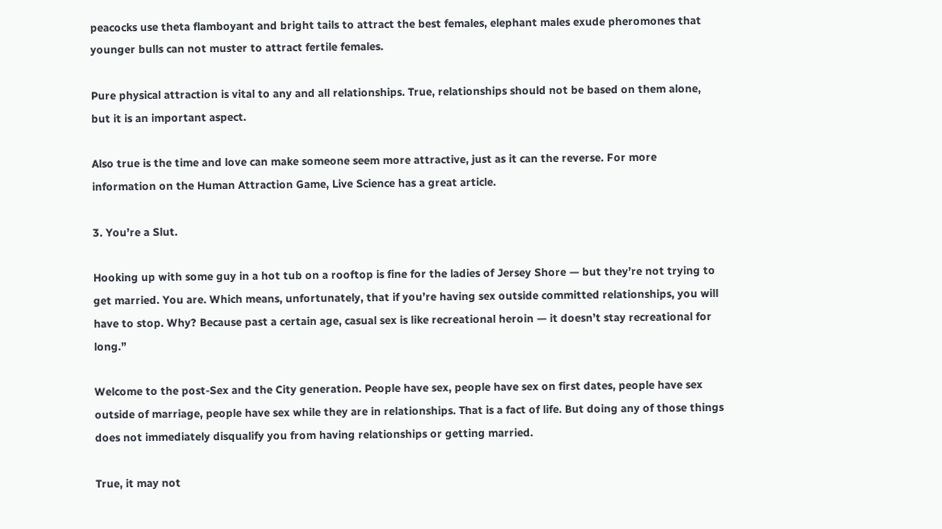peacocks use theta flamboyant and bright tails to attract the best females, elephant males exude pheromones that younger bulls can not muster to attract fertile females.

Pure physical attraction is vital to any and all relationships. True, relationships should not be based on them alone, but it is an important aspect.

Also true is the time and love can make someone seem more attractive, just as it can the reverse. For more information on the Human Attraction Game, Live Science has a great article.

3. You’re a Slut.

Hooking up with some guy in a hot tub on a rooftop is fine for the ladies of Jersey Shore — but they’re not trying to get married. You are. Which means, unfortunately, that if you’re having sex outside committed relationships, you will have to stop. Why? Because past a certain age, casual sex is like recreational heroin — it doesn’t stay recreational for long.”

Welcome to the post-Sex and the City generation. People have sex, people have sex on first dates, people have sex outside of marriage, people have sex while they are in relationships. That is a fact of life. But doing any of those things does not immediately disqualify you from having relationships or getting married.

True, it may not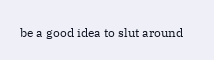be a good idea to slut around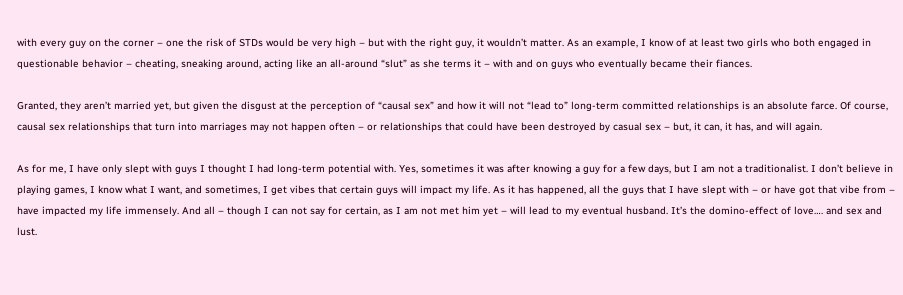with every guy on the corner – one the risk of STDs would be very high – but with the right guy, it wouldn’t matter. As an example, I know of at least two girls who both engaged in questionable behavior – cheating, sneaking around, acting like an all-around “slut” as she terms it – with and on guys who eventually became their fiances.

Granted, they aren’t married yet, but given the disgust at the perception of “causal sex” and how it will not “lead to” long-term committed relationships is an absolute farce. Of course, causal sex relationships that turn into marriages may not happen often – or relationships that could have been destroyed by casual sex – but, it can, it has, and will again.

As for me, I have only slept with guys I thought I had long-term potential with. Yes, sometimes it was after knowing a guy for a few days, but I am not a traditionalist. I don’t believe in playing games, I know what I want, and sometimes, I get vibes that certain guys will impact my life. As it has happened, all the guys that I have slept with – or have got that vibe from – have impacted my life immensely. And all – though I can not say for certain, as I am not met him yet – will lead to my eventual husband. It’s the domino-effect of love…. and sex and lust.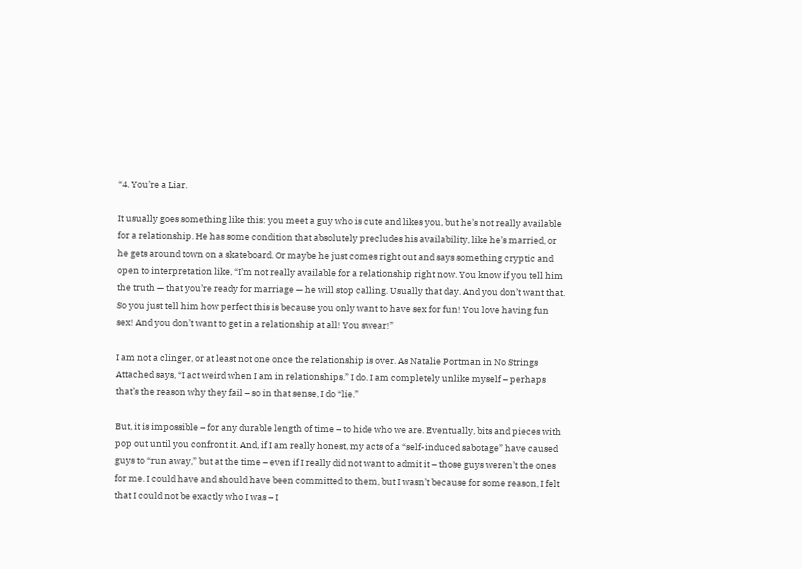“4. You’re a Liar.

It usually goes something like this: you meet a guy who is cute and likes you, but he’s not really available for a relationship. He has some condition that absolutely precludes his availability, like he’s married, or he gets around town on a skateboard. Or maybe he just comes right out and says something cryptic and open to interpretation like, “I’m not really available for a relationship right now. You know if you tell him the truth — that you’re ready for marriage — he will stop calling. Usually that day. And you don’t want that. So you just tell him how perfect this is because you only want to have sex for fun! You love having fun sex! And you don’t want to get in a relationship at all! You swear!”

I am not a clinger, or at least not one once the relationship is over. As Natalie Portman in No Strings Attached says, “I act weird when I am in relationships.” I do. I am completely unlike myself – perhaps that’s the reason why they fail – so in that sense, I do “lie.”

But, it is impossible – for any durable length of time – to hide who we are. Eventually, bits and pieces with pop out until you confront it. And, if I am really honest, my acts of a “self-induced sabotage” have caused guys to “run away,” but at the time – even if I really did not want to admit it – those guys weren’t the ones for me. I could have and should have been committed to them, but I wasn’t because for some reason, I felt that I could not be exactly who I was – I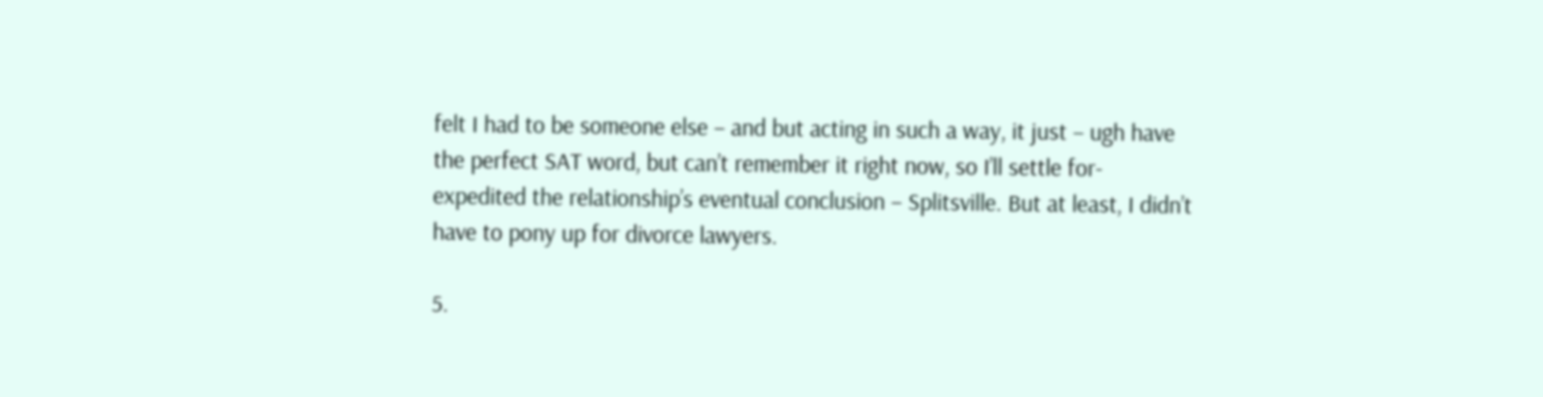felt I had to be someone else – and but acting in such a way, it just – ugh have the perfect SAT word, but can’t remember it right now, so I’ll settle for- expedited the relationship’s eventual conclusion – Splitsville. But at least, I didn’t have to pony up for divorce lawyers.

5.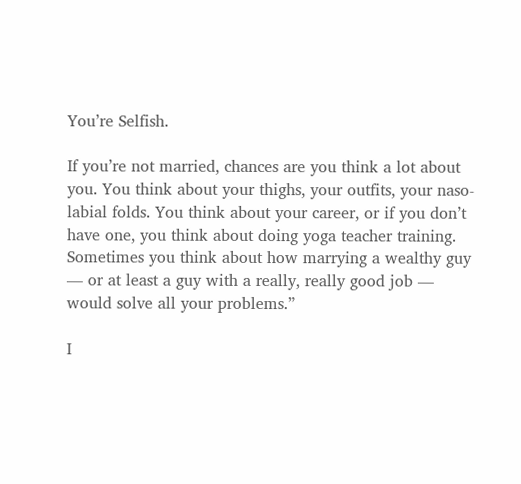You’re Selfish.

If you’re not married, chances are you think a lot about you. You think about your thighs, your outfits, your naso-labial folds. You think about your career, or if you don’t have one, you think about doing yoga teacher training. Sometimes you think about how marrying a wealthy guy — or at least a guy with a really, really good job — would solve all your problems.”

I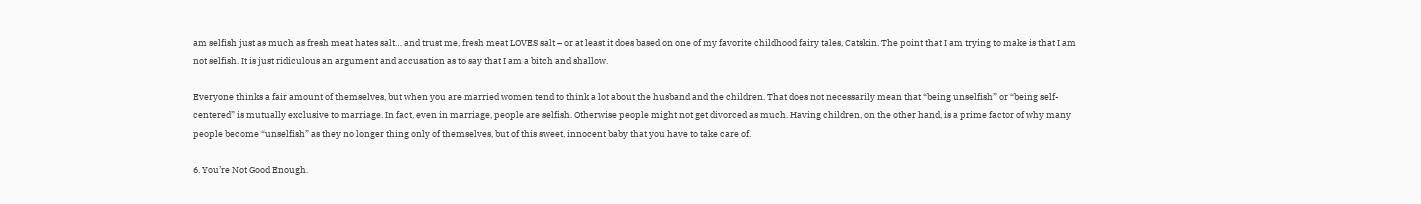am selfish just as much as fresh meat hates salt… and trust me, fresh meat LOVES salt – or at least it does based on one of my favorite childhood fairy tales, Catskin. The point that I am trying to make is that I am not selfish. It is just ridiculous an argument and accusation as to say that I am a bitch and shallow.

Everyone thinks a fair amount of themselves, but when you are married women tend to think a lot about the husband and the children. That does not necessarily mean that “being unselfish” or “being self-centered” is mutually exclusive to marriage. In fact, even in marriage, people are selfish. Otherwise people might not get divorced as much. Having children, on the other hand, is a prime factor of why many people become “unselfish” as they no longer thing only of themselves, but of this sweet, innocent baby that you have to take care of.

6. You’re Not Good Enough.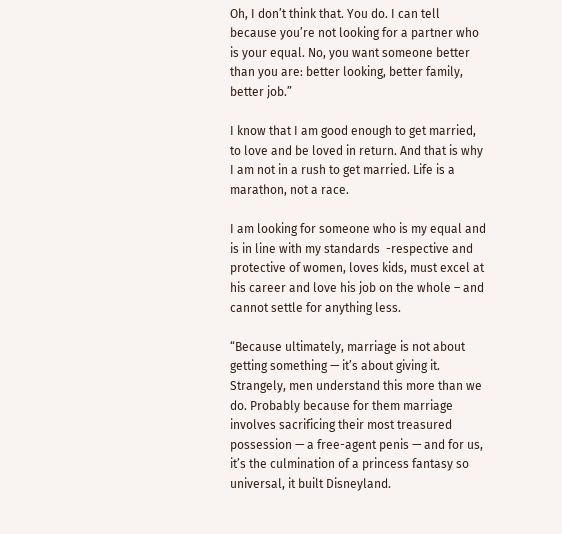Oh, I don’t think that. You do. I can tell because you’re not looking for a partner who is your equal. No, you want someone better than you are: better looking, better family, better job.”

I know that I am good enough to get married, to love and be loved in return. And that is why I am not in a rush to get married. Life is a marathon, not a race.

I am looking for someone who is my equal and is in line with my standards  -respective and protective of women, loves kids, must excel at his career and love his job on the whole – and cannot settle for anything less.

“Because ultimately, marriage is not about getting something — it’s about giving it. Strangely, men understand this more than we do. Probably because for them marriage involves sacrificing their most treasured possession — a free-agent penis — and for us, it’s the culmination of a princess fantasy so universal, it built Disneyland.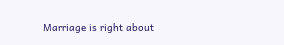Marriage is right about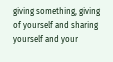giving something, giving of yourself and sharing yourself and your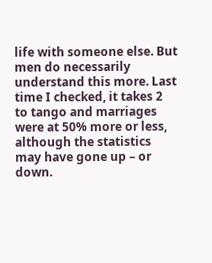life with someone else. But men do necessarily understand this more. Last time I checked, it takes 2 to tango and marriages were at 50% more or less, although the statistics may have gone up – or down.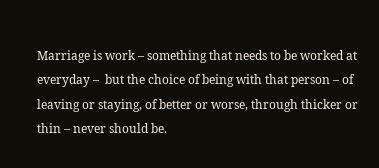Marriage is work – something that needs to be worked at everyday –  but the choice of being with that person – of leaving or staying, of better or worse, through thicker or thin – never should be.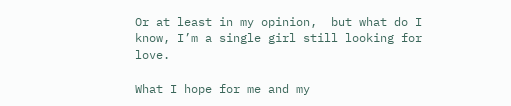Or at least in my opinion,  but what do I know, I’m a single girl still looking for love.

What I hope for me and my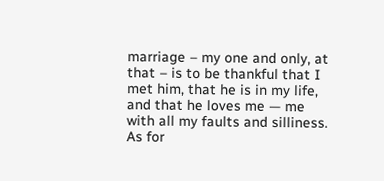marriage – my one and only, at that – is to be thankful that I met him, that he is in my life, and that he loves me — me with all my faults and silliness. As for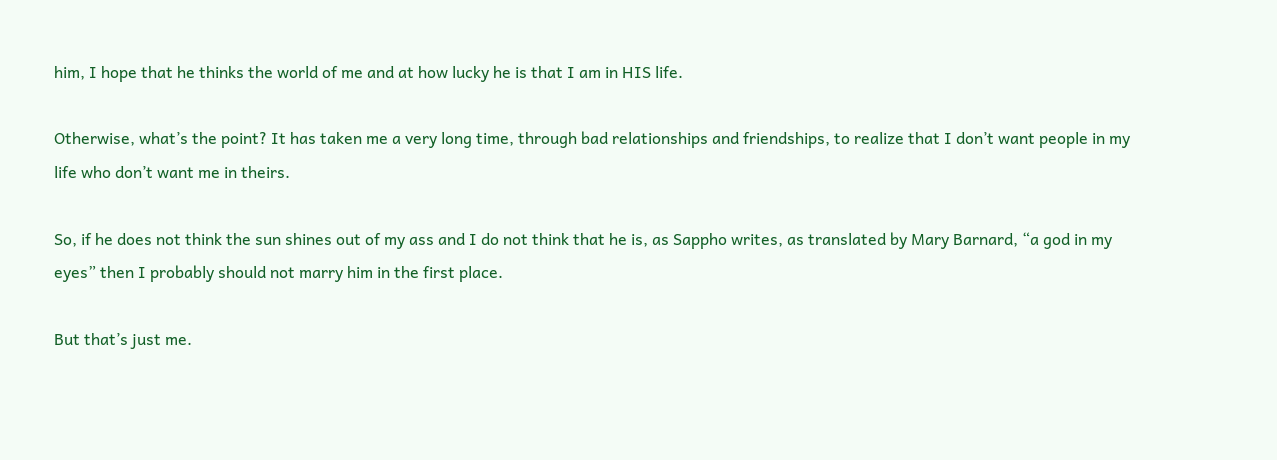him, I hope that he thinks the world of me and at how lucky he is that I am in HIS life.

Otherwise, what’s the point? It has taken me a very long time, through bad relationships and friendships, to realize that I don’t want people in my life who don’t want me in theirs.

So, if he does not think the sun shines out of my ass and I do not think that he is, as Sappho writes, as translated by Mary Barnard, “a god in my eyes” then I probably should not marry him in the first place.

But that’s just me.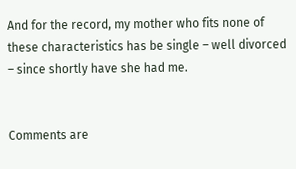And for the record, my mother who fits none of these characteristics has be single – well divorced – since shortly have she had me.


Comments are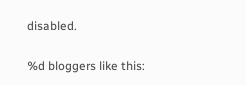disabled.

%d bloggers like this: